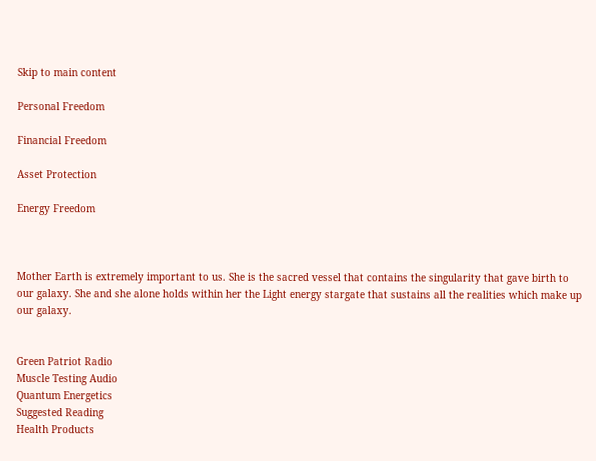Skip to main content

Personal Freedom

Financial Freedom

Asset Protection

Energy Freedom



Mother Earth is extremely important to us. She is the sacred vessel that contains the singularity that gave birth to our galaxy. She and she alone holds within her the Light energy stargate that sustains all the realities which make up our galaxy.


Green Patriot Radio
Muscle Testing Audio
Quantum Energetics
Suggested Reading
Health Products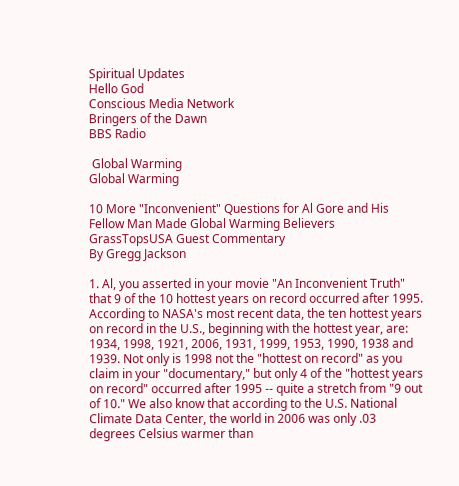Spiritual Updates
Hello God
Conscious Media Network
Bringers of the Dawn
BBS Radio

 Global Warming
Global Warming

10 More "Inconvenient" Questions for Al Gore and His Fellow Man Made Global Warming Believers
GrassTopsUSA Guest Commentary
By Gregg Jackson

1. Al, you asserted in your movie "An Inconvenient Truth" that 9 of the 10 hottest years on record occurred after 1995. According to NASA's most recent data, the ten hottest years on record in the U.S., beginning with the hottest year, are: 1934, 1998, 1921, 2006, 1931, 1999, 1953, 1990, 1938 and 1939. Not only is 1998 not the "hottest on record" as you claim in your "documentary," but only 4 of the "hottest years on record" occurred after 1995 -- quite a stretch from "9 out of 10." We also know that according to the U.S. National Climate Data Center, the world in 2006 was only .03 degrees Celsius warmer than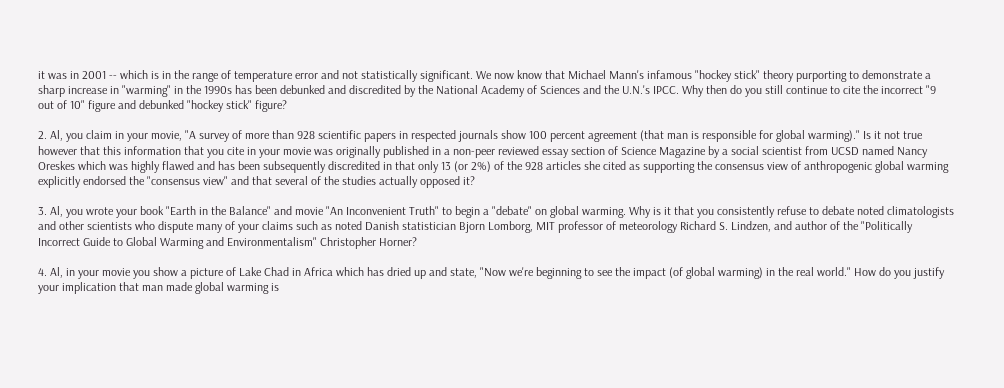it was in 2001 -- which is in the range of temperature error and not statistically significant. We now know that Michael Mann's infamous "hockey stick" theory purporting to demonstrate a sharp increase in "warming" in the 1990s has been debunked and discredited by the National Academy of Sciences and the U.N.'s IPCC. Why then do you still continue to cite the incorrect "9 out of 10" figure and debunked "hockey stick" figure?

2. Al, you claim in your movie, "A survey of more than 928 scientific papers in respected journals show 100 percent agreement (that man is responsible for global warming)." Is it not true however that this information that you cite in your movie was originally published in a non-peer reviewed essay section of Science Magazine by a social scientist from UCSD named Nancy Oreskes which was highly flawed and has been subsequently discredited in that only 13 (or 2%) of the 928 articles she cited as supporting the consensus view of anthropogenic global warming explicitly endorsed the "consensus view" and that several of the studies actually opposed it?

3. Al, you wrote your book "Earth in the Balance" and movie "An Inconvenient Truth" to begin a "debate" on global warming. Why is it that you consistently refuse to debate noted climatologists and other scientists who dispute many of your claims such as noted Danish statistician Bjorn Lomborg, MIT professor of meteorology Richard S. Lindzen, and author of the "Politically Incorrect Guide to Global Warming and Environmentalism" Christopher Horner?

4. Al, in your movie you show a picture of Lake Chad in Africa which has dried up and state, "Now we're beginning to see the impact (of global warming) in the real world." How do you justify your implication that man made global warming is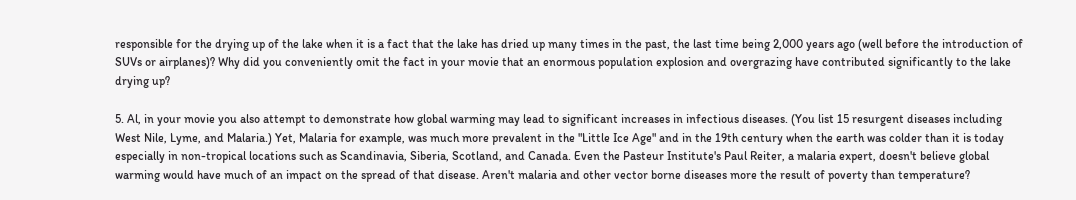responsible for the drying up of the lake when it is a fact that the lake has dried up many times in the past, the last time being 2,000 years ago (well before the introduction of SUVs or airplanes)? Why did you conveniently omit the fact in your movie that an enormous population explosion and overgrazing have contributed significantly to the lake drying up?

5. Al, in your movie you also attempt to demonstrate how global warming may lead to significant increases in infectious diseases. (You list 15 resurgent diseases including West Nile, Lyme, and Malaria.) Yet, Malaria for example, was much more prevalent in the "Little Ice Age" and in the 19th century when the earth was colder than it is today especially in non-tropical locations such as Scandinavia, Siberia, Scotland, and Canada. Even the Pasteur Institute's Paul Reiter, a malaria expert, doesn't believe global warming would have much of an impact on the spread of that disease. Aren't malaria and other vector borne diseases more the result of poverty than temperature?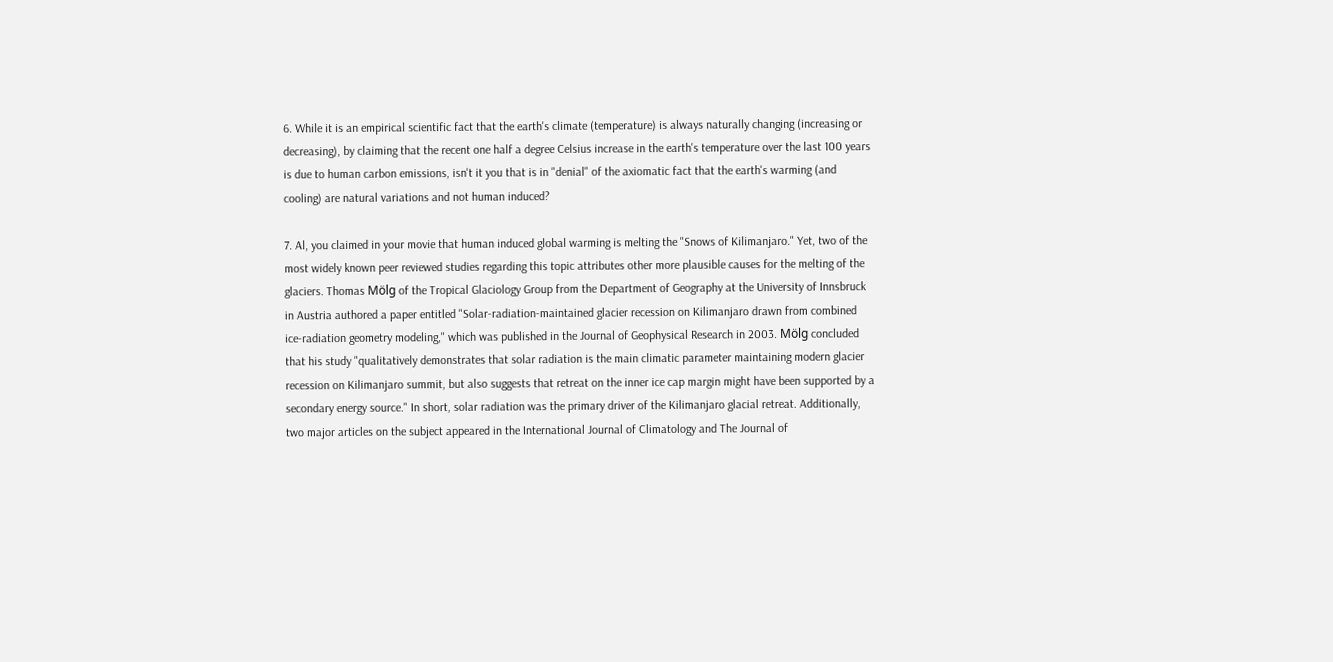6. While it is an empirical scientific fact that the earth's climate (temperature) is always naturally changing (increasing or decreasing), by claiming that the recent one half a degree Celsius increase in the earth's temperature over the last 100 years is due to human carbon emissions, isn't it you that is in "denial" of the axiomatic fact that the earth's warming (and cooling) are natural variations and not human induced?

7. Al, you claimed in your movie that human induced global warming is melting the "Snows of Kilimanjaro." Yet, two of the most widely known peer reviewed studies regarding this topic attributes other more plausible causes for the melting of the glaciers. Thomas Mölg of the Tropical Glaciology Group from the Department of Geography at the University of Innsbruck in Austria authored a paper entitled "Solar-radiation-maintained glacier recession on Kilimanjaro drawn from combined ice-radiation geometry modeling," which was published in the Journal of Geophysical Research in 2003. Mölg concluded that his study "qualitatively demonstrates that solar radiation is the main climatic parameter maintaining modern glacier recession on Kilimanjaro summit, but also suggests that retreat on the inner ice cap margin might have been supported by a secondary energy source." In short, solar radiation was the primary driver of the Kilimanjaro glacial retreat. Additionally, two major articles on the subject appeared in the International Journal of Climatology and The Journal of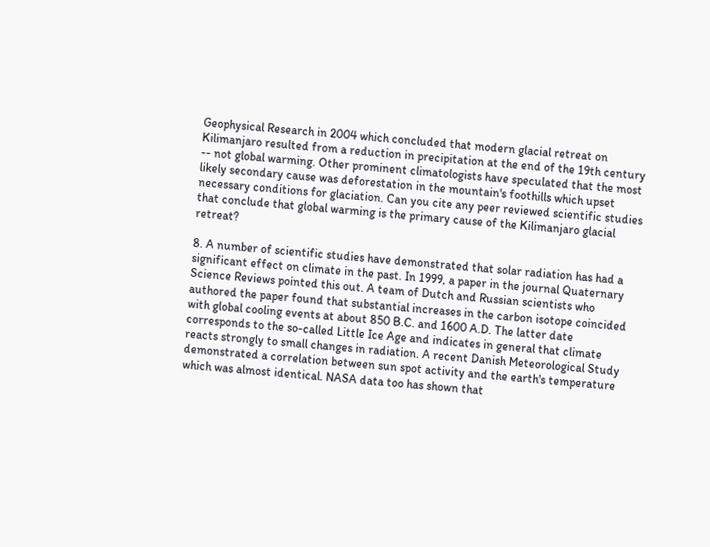Geophysical Research in 2004 which concluded that modern glacial retreat on Kilimanjaro resulted from a reduction in precipitation at the end of the 19th century -- not global warming. Other prominent climatologists have speculated that the most likely secondary cause was deforestation in the mountain's foothills which upset necessary conditions for glaciation. Can you cite any peer reviewed scientific studies that conclude that global warming is the primary cause of the Kilimanjaro glacial retreat?

8. A number of scientific studies have demonstrated that solar radiation has had a significant effect on climate in the past. In 1999, a paper in the journal Quaternary Science Reviews pointed this out. A team of Dutch and Russian scientists who authored the paper found that substantial increases in the carbon isotope coincided with global cooling events at about 850 B.C. and 1600 A.D. The latter date corresponds to the so-called Little Ice Age and indicates in general that climate reacts strongly to small changes in radiation. A recent Danish Meteorological Study demonstrated a correlation between sun spot activity and the earth's temperature which was almost identical. NASA data too has shown that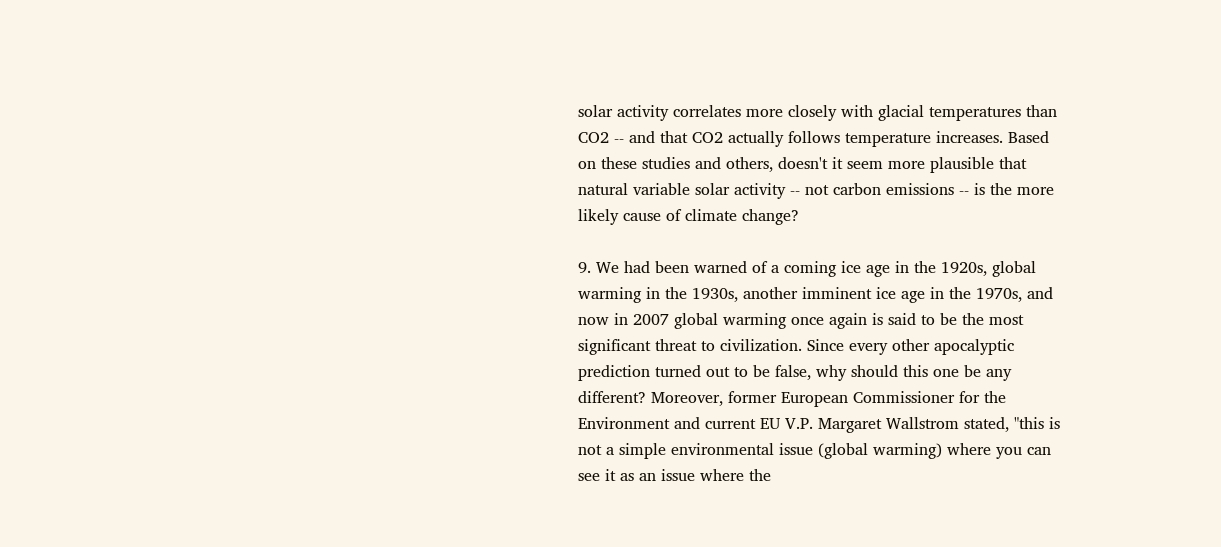solar activity correlates more closely with glacial temperatures than CO2 -- and that CO2 actually follows temperature increases. Based on these studies and others, doesn't it seem more plausible that natural variable solar activity -- not carbon emissions -- is the more likely cause of climate change?

9. We had been warned of a coming ice age in the 1920s, global warming in the 1930s, another imminent ice age in the 1970s, and now in 2007 global warming once again is said to be the most significant threat to civilization. Since every other apocalyptic prediction turned out to be false, why should this one be any different? Moreover, former European Commissioner for the Environment and current EU V.P. Margaret Wallstrom stated, "this is not a simple environmental issue (global warming) where you can see it as an issue where the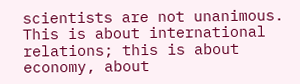scientists are not unanimous. This is about international relations; this is about economy, about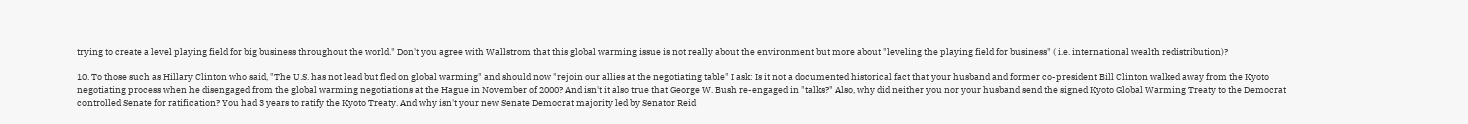trying to create a level playing field for big business throughout the world." Don't you agree with Wallstrom that this global warming issue is not really about the environment but more about "leveling the playing field for business" ( i.e. international wealth redistribution)?

10. To those such as Hillary Clinton who said, "The U.S. has not lead but fled on global warming" and should now "rejoin our allies at the negotiating table" I ask: Is it not a documented historical fact that your husband and former co-president Bill Clinton walked away from the Kyoto negotiating process when he disengaged from the global warming negotiations at the Hague in November of 2000? And isn't it also true that George W. Bush re-engaged in "talks?" Also, why did neither you nor your husband send the signed Kyoto Global Warming Treaty to the Democrat controlled Senate for ratification? You had 3 years to ratify the Kyoto Treaty. And why isn't your new Senate Democrat majority led by Senator Reid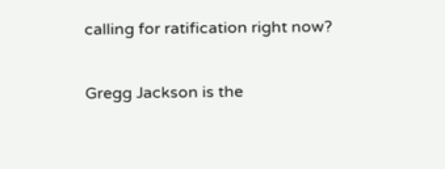calling for ratification right now?

Gregg Jackson is the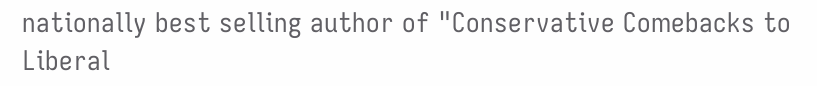nationally best selling author of "Conservative Comebacks to Liberal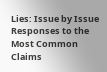Lies: Issue by Issue Responses to the Most Common Claims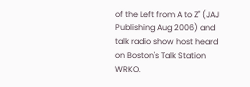of the Left from A to Z" (JAJ Publishing Aug 2006) and talk radio show host heard on Boston's Talk Station WRKO.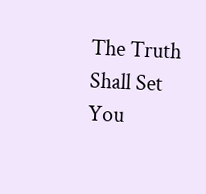The Truth Shall Set You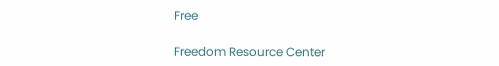Free

Freedom Resource Center